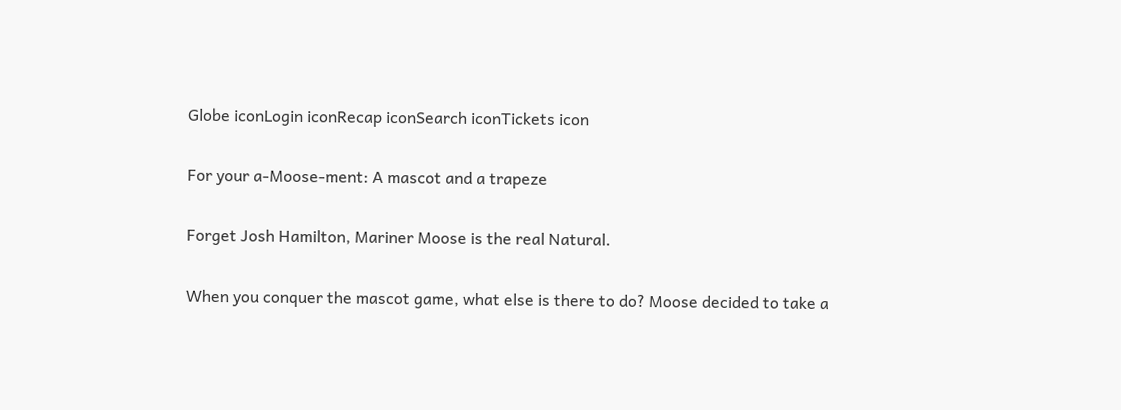Globe iconLogin iconRecap iconSearch iconTickets icon

For your a-Moose-ment: A mascot and a trapeze

Forget Josh Hamilton, Mariner Moose is the real Natural.

When you conquer the mascot game, what else is there to do? Moose decided to take a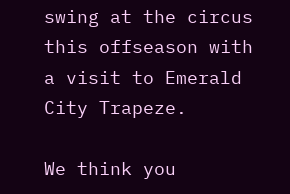swing at the circus this offseason with a visit to Emerald City Trapeze.

We think you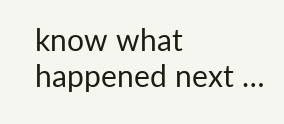know what happened next …